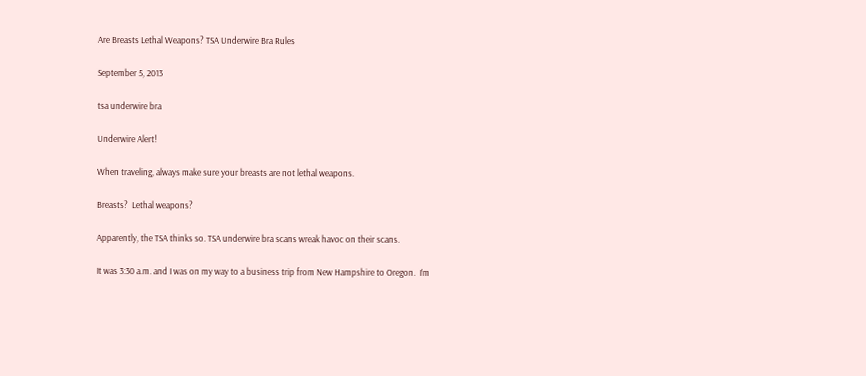Are Breasts Lethal Weapons? TSA Underwire Bra Rules

September 5, 2013

tsa underwire bra

Underwire Alert!

When traveling, always make sure your breasts are not lethal weapons.

Breasts?  Lethal weapons?

Apparently, the TSA thinks so. TSA underwire bra scans wreak havoc on their scans.

It was 3:30 a.m. and I was on my way to a business trip from New Hampshire to Oregon.  I’m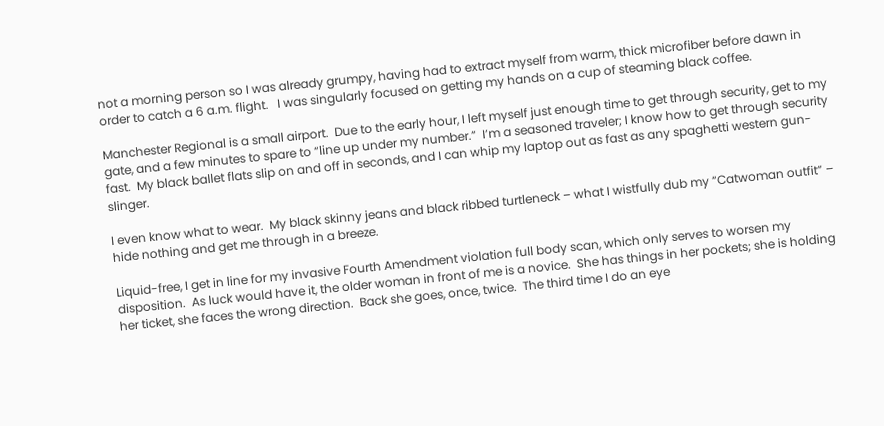not a morning person so I was already grumpy, having had to extract myself from warm, thick microfiber before dawn in order to catch a 6 a.m. flight.   I was singularly focused on getting my hands on a cup of steaming black coffee.

Manchester Regional is a small airport.  Due to the early hour, I left myself just enough time to get through security, get to my gate, and a few minutes to spare to “line up under my number.”  I’m a seasoned traveler; I know how to get through security fast.  My black ballet flats slip on and off in seconds, and I can whip my laptop out as fast as any spaghetti western gun-slinger.

I even know what to wear.  My black skinny jeans and black ribbed turtleneck – what I wistfully dub my “Catwoman outfit” – hide nothing and get me through in a breeze.

Liquid-free, I get in line for my invasive Fourth Amendment violation full body scan, which only serves to worsen my disposition.  As luck would have it, the older woman in front of me is a novice.  She has things in her pockets; she is holding her ticket, she faces the wrong direction.  Back she goes, once, twice.  The third time I do an eye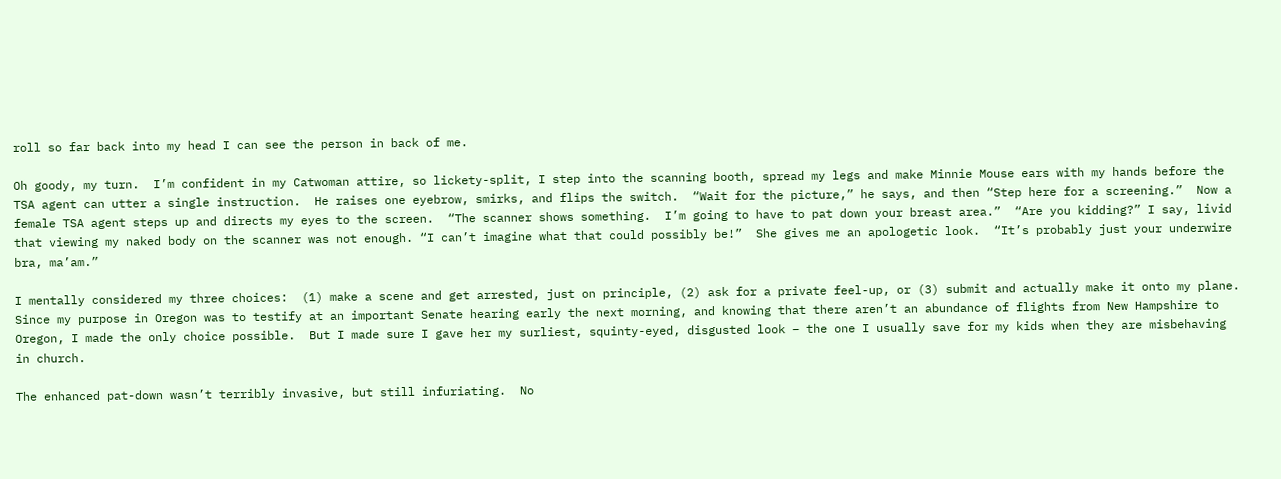roll so far back into my head I can see the person in back of me.

Oh goody, my turn.  I’m confident in my Catwoman attire, so lickety-split, I step into the scanning booth, spread my legs and make Minnie Mouse ears with my hands before the TSA agent can utter a single instruction.  He raises one eyebrow, smirks, and flips the switch.  “Wait for the picture,” he says, and then “Step here for a screening.”  Now a female TSA agent steps up and directs my eyes to the screen.  “The scanner shows something.  I’m going to have to pat down your breast area.”  “Are you kidding?” I say, livid that viewing my naked body on the scanner was not enough. “I can’t imagine what that could possibly be!”  She gives me an apologetic look.  “It’s probably just your underwire bra, ma’am.”

I mentally considered my three choices:  (1) make a scene and get arrested, just on principle, (2) ask for a private feel-up, or (3) submit and actually make it onto my plane.  Since my purpose in Oregon was to testify at an important Senate hearing early the next morning, and knowing that there aren’t an abundance of flights from New Hampshire to Oregon, I made the only choice possible.  But I made sure I gave her my surliest, squinty-eyed, disgusted look – the one I usually save for my kids when they are misbehaving in church.

The enhanced pat-down wasn’t terribly invasive, but still infuriating.  No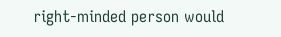right-minded person would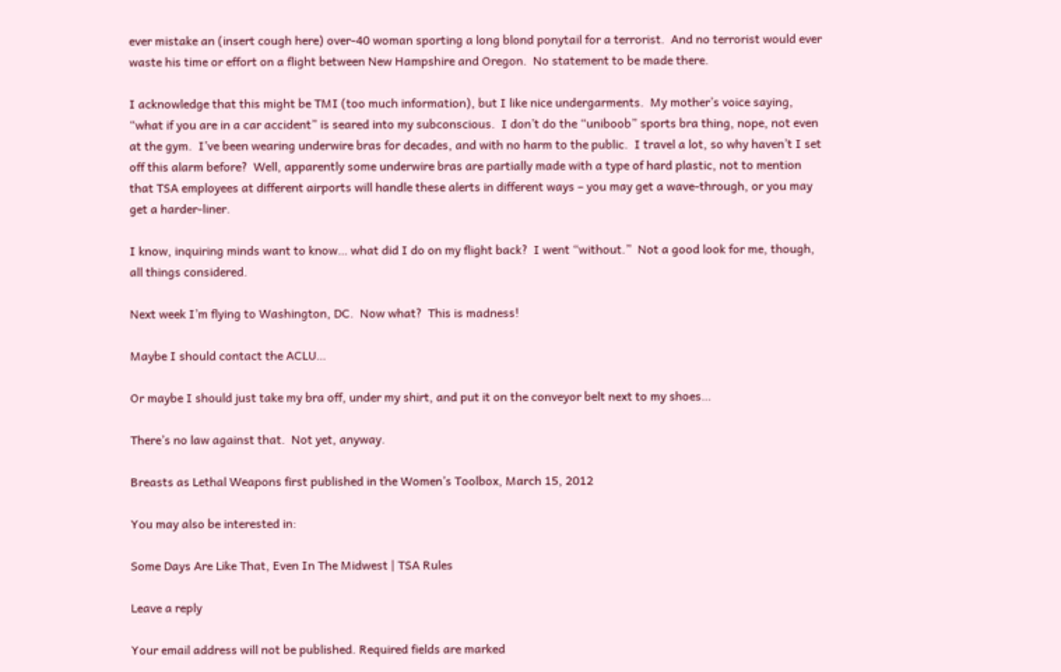ever mistake an (insert cough here) over-40 woman sporting a long blond ponytail for a terrorist.  And no terrorist would ever waste his time or effort on a flight between New Hampshire and Oregon.  No statement to be made there.

I acknowledge that this might be TMI (too much information), but I like nice undergarments.  My mother’s voice saying, “what if you are in a car accident” is seared into my subconscious.  I don’t do the “uniboob” sports bra thing, nope, not even at the gym.  I’ve been wearing underwire bras for decades, and with no harm to the public.  I travel a lot, so why haven’t I set off this alarm before?  Well, apparently some underwire bras are partially made with a type of hard plastic, not to mention that TSA employees at different airports will handle these alerts in different ways – you may get a wave-through, or you may get a harder-liner.

I know, inquiring minds want to know… what did I do on my flight back?  I went “without.”  Not a good look for me, though, all things considered.

Next week I’m flying to Washington, DC.  Now what?  This is madness!

Maybe I should contact the ACLU…

Or maybe I should just take my bra off, under my shirt, and put it on the conveyor belt next to my shoes…

There’s no law against that.  Not yet, anyway.

Breasts as Lethal Weapons first published in the Women’s Toolbox, March 15, 2012

You may also be interested in:

Some Days Are Like That, Even In The Midwest | TSA Rules

Leave a reply

Your email address will not be published. Required fields are marked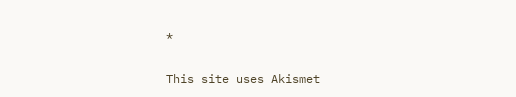*

This site uses Akismet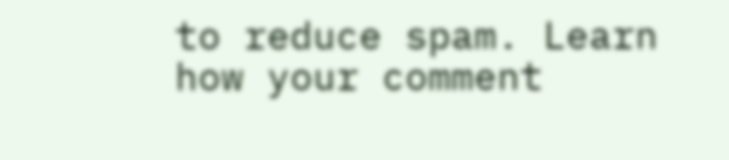to reduce spam. Learn how your comment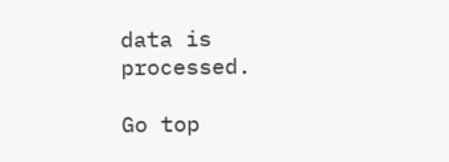data is processed.

Go top